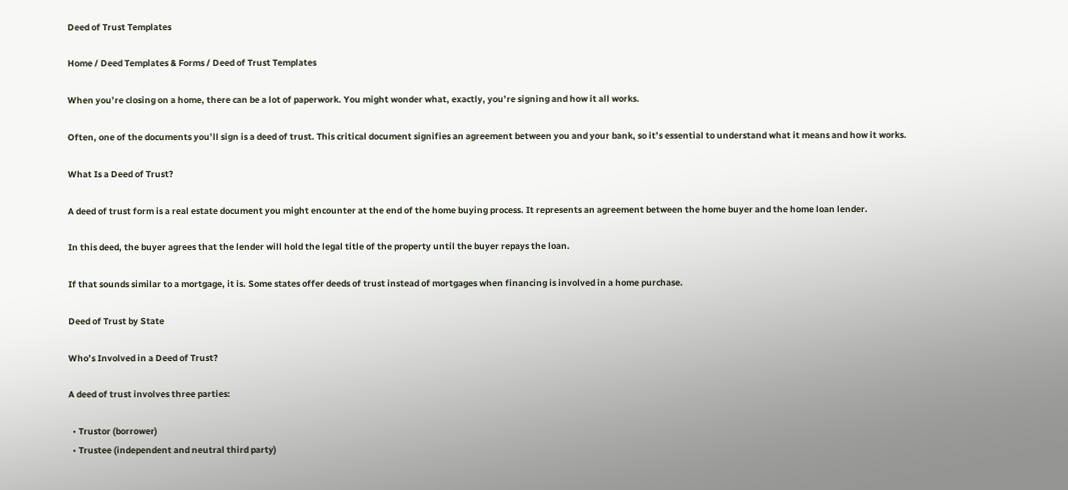Deed of Trust Templates

Home / Deed Templates & Forms / Deed of Trust Templates

When you’re closing on a home, there can be a lot of paperwork. You might wonder what, exactly, you’re signing and how it all works.

Often, one of the documents you’ll sign is a deed of trust. This critical document signifies an agreement between you and your bank, so it’s essential to understand what it means and how it works.

What Is a Deed of Trust?

A deed of trust form is a real estate document you might encounter at the end of the home buying process. It represents an agreement between the home buyer and the home loan lender.

In this deed, the buyer agrees that the lender will hold the legal title of the property until the buyer repays the loan.

If that sounds similar to a mortgage, it is. Some states offer deeds of trust instead of mortgages when financing is involved in a home purchase.

Deed of Trust by State

Who’s Involved in a Deed of Trust?

A deed of trust involves three parties:

  • Trustor (borrower)
  • Trustee (independent and neutral third party)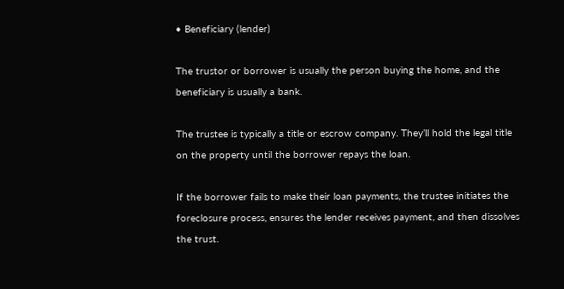• Beneficiary (lender)

The trustor or borrower is usually the person buying the home, and the beneficiary is usually a bank.

The trustee is typically a title or escrow company. They’ll hold the legal title on the property until the borrower repays the loan.

If the borrower fails to make their loan payments, the trustee initiates the foreclosure process, ensures the lender receives payment, and then dissolves the trust.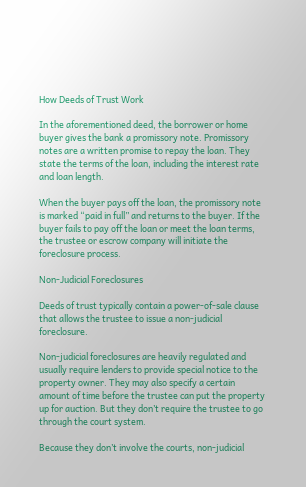How Deeds of Trust Work

In the aforementioned deed, the borrower or home buyer gives the bank a promissory note. Promissory notes are a written promise to repay the loan. They state the terms of the loan, including the interest rate and loan length.

When the buyer pays off the loan, the promissory note is marked “paid in full” and returns to the buyer. If the buyer fails to pay off the loan or meet the loan terms, the trustee or escrow company will initiate the foreclosure process.

Non-Judicial Foreclosures

Deeds of trust typically contain a power-of-sale clause that allows the trustee to issue a non-judicial foreclosure.

Non-judicial foreclosures are heavily regulated and usually require lenders to provide special notice to the property owner. They may also specify a certain amount of time before the trustee can put the property up for auction. But they don’t require the trustee to go through the court system.

Because they don’t involve the courts, non-judicial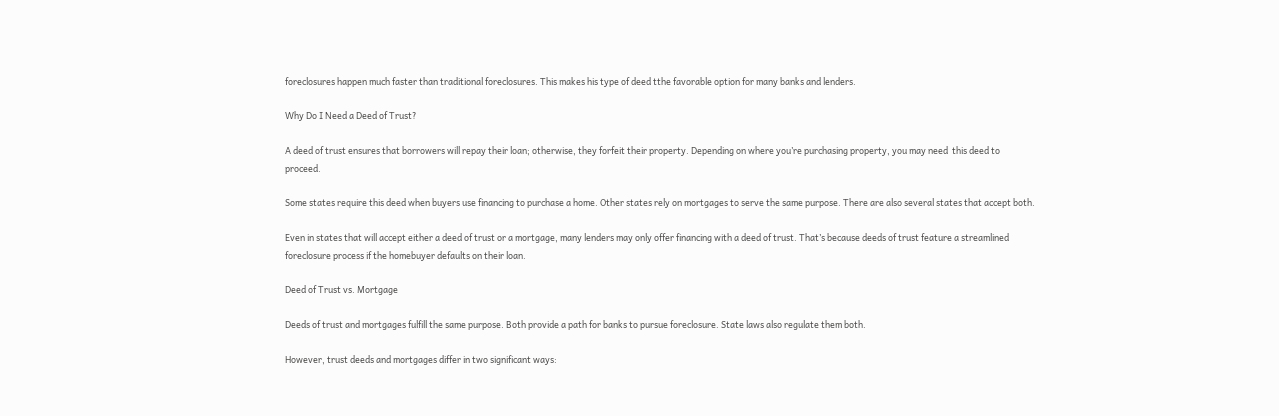foreclosures happen much faster than traditional foreclosures. This makes his type of deed tthe favorable option for many banks and lenders.

Why Do I Need a Deed of Trust?

A deed of trust ensures that borrowers will repay their loan; otherwise, they forfeit their property. Depending on where you’re purchasing property, you may need  this deed to proceed.

Some states require this deed when buyers use financing to purchase a home. Other states rely on mortgages to serve the same purpose. There are also several states that accept both.

Even in states that will accept either a deed of trust or a mortgage, many lenders may only offer financing with a deed of trust. That’s because deeds of trust feature a streamlined foreclosure process if the homebuyer defaults on their loan.

Deed of Trust vs. Mortgage

Deeds of trust and mortgages fulfill the same purpose. Both provide a path for banks to pursue foreclosure. State laws also regulate them both.

However, trust deeds and mortgages differ in two significant ways: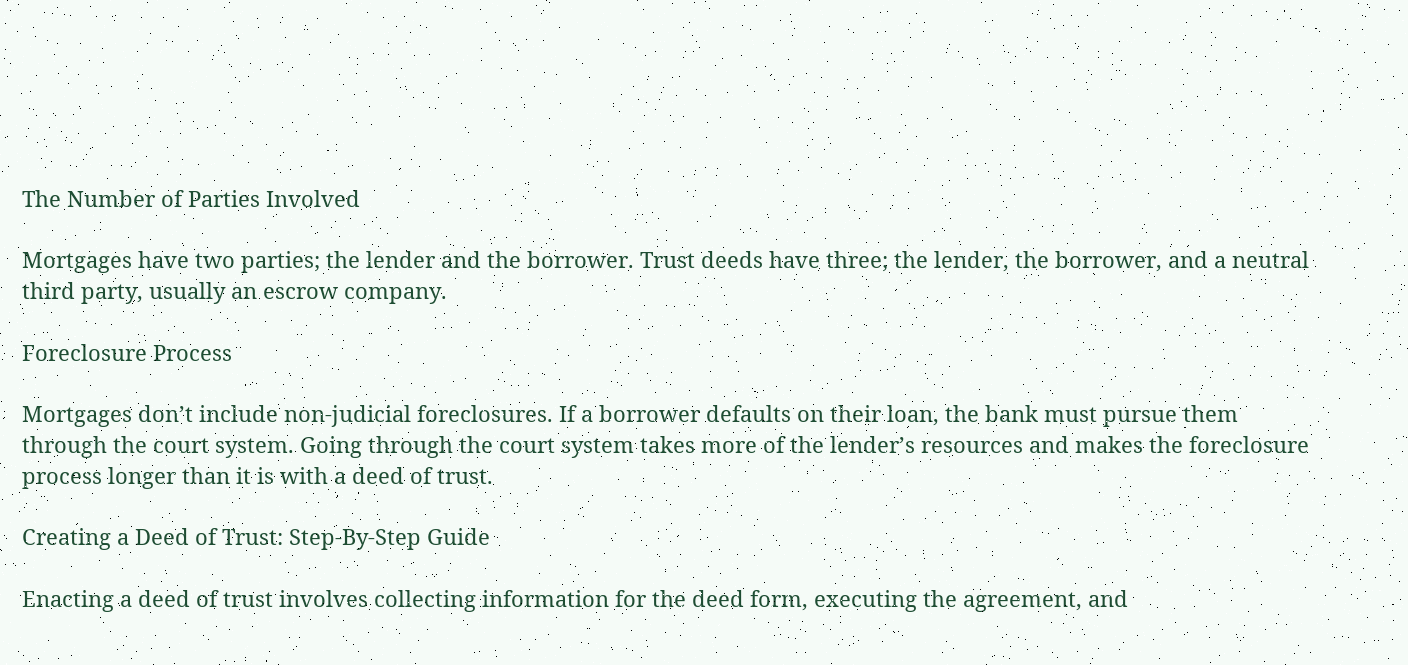The Number of Parties Involved

Mortgages have two parties; the lender and the borrower. Trust deeds have three; the lender, the borrower, and a neutral third party, usually an escrow company.

Foreclosure Process

Mortgages don’t include non-judicial foreclosures. If a borrower defaults on their loan, the bank must pursue them through the court system. Going through the court system takes more of the lender’s resources and makes the foreclosure process longer than it is with a deed of trust.

Creating a Deed of Trust: Step-By-Step Guide

Enacting a deed of trust involves collecting information for the deed form, executing the agreement, and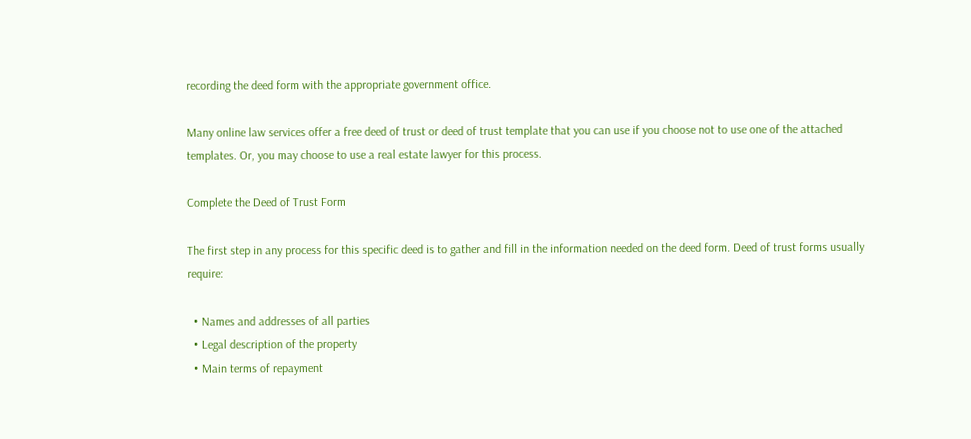recording the deed form with the appropriate government office.

Many online law services offer a free deed of trust or deed of trust template that you can use if you choose not to use one of the attached templates. Or, you may choose to use a real estate lawyer for this process.

Complete the Deed of Trust Form

The first step in any process for this specific deed is to gather and fill in the information needed on the deed form. Deed of trust forms usually require:

  • Names and addresses of all parties
  • Legal description of the property
  • Main terms of repayment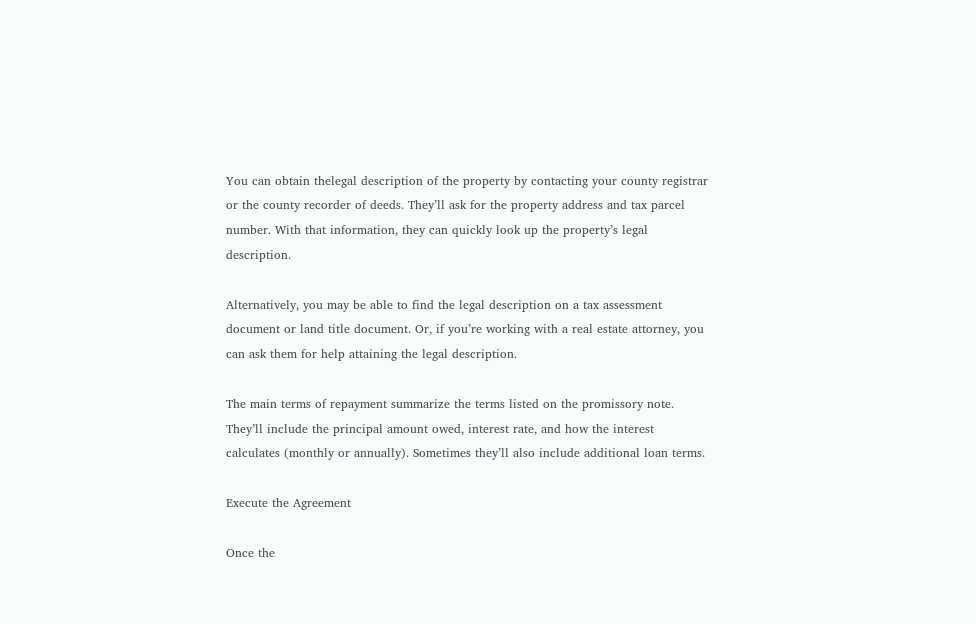You can obtain thelegal description of the property by contacting your county registrar or the county recorder of deeds. They’ll ask for the property address and tax parcel number. With that information, they can quickly look up the property’s legal description.

Alternatively, you may be able to find the legal description on a tax assessment document or land title document. Or, if you’re working with a real estate attorney, you can ask them for help attaining the legal description.

The main terms of repayment summarize the terms listed on the promissory note. They’ll include the principal amount owed, interest rate, and how the interest calculates (monthly or annually). Sometimes they’ll also include additional loan terms.

Execute the Agreement

Once the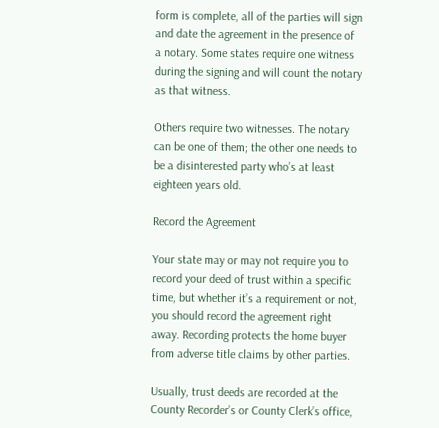form is complete, all of the parties will sign and date the agreement in the presence of a notary. Some states require one witness during the signing and will count the notary as that witness.

Others require two witnesses. The notary can be one of them; the other one needs to be a disinterested party who’s at least eighteen years old.

Record the Agreement

Your state may or may not require you to record your deed of trust within a specific time, but whether it’s a requirement or not, you should record the agreement right away. Recording protects the home buyer from adverse title claims by other parties.

Usually, trust deeds are recorded at the County Recorder’s or County Clerk’s office,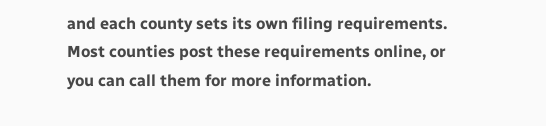and each county sets its own filing requirements. Most counties post these requirements online, or you can call them for more information.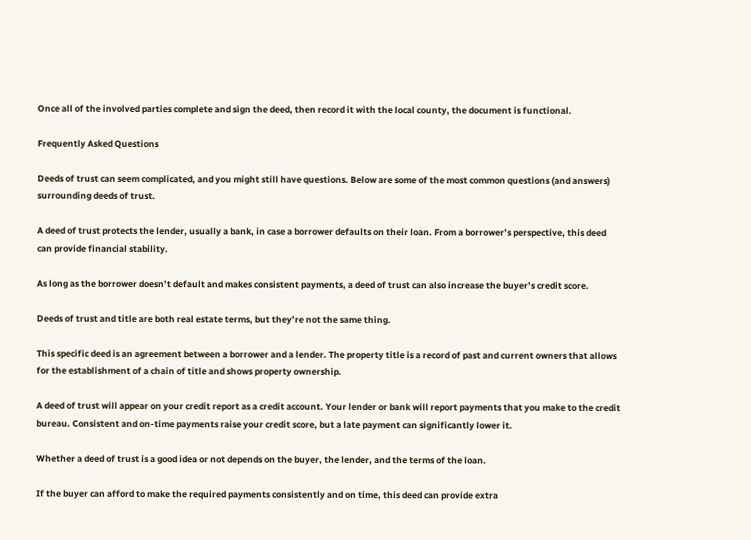Once all of the involved parties complete and sign the deed, then record it with the local county, the document is functional.

Frequently Asked Questions

Deeds of trust can seem complicated, and you might still have questions. Below are some of the most common questions (and answers) surrounding deeds of trust.

A deed of trust protects the lender, usually a bank, in case a borrower defaults on their loan. From a borrower’s perspective, this deed can provide financial stability.

As long as the borrower doesn’t default and makes consistent payments, a deed of trust can also increase the buyer’s credit score.

Deeds of trust and title are both real estate terms, but they’re not the same thing.

This specific deed is an agreement between a borrower and a lender. The property title is a record of past and current owners that allows for the establishment of a chain of title and shows property ownership.

A deed of trust will appear on your credit report as a credit account. Your lender or bank will report payments that you make to the credit bureau. Consistent and on-time payments raise your credit score, but a late payment can significantly lower it.

Whether a deed of trust is a good idea or not depends on the buyer, the lender, and the terms of the loan.

If the buyer can afford to make the required payments consistently and on time, this deed can provide extra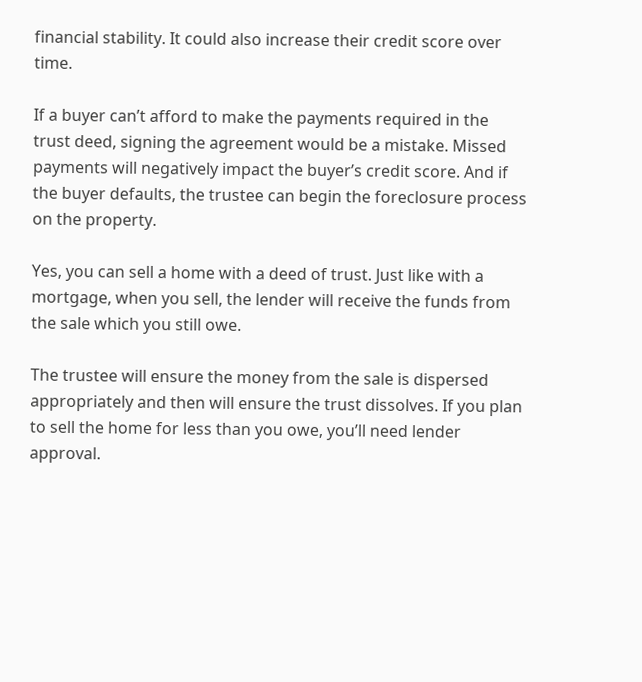financial stability. It could also increase their credit score over time.

If a buyer can’t afford to make the payments required in the trust deed, signing the agreement would be a mistake. Missed payments will negatively impact the buyer’s credit score. And if the buyer defaults, the trustee can begin the foreclosure process on the property.

Yes, you can sell a home with a deed of trust. Just like with a mortgage, when you sell, the lender will receive the funds from the sale which you still owe.

The trustee will ensure the money from the sale is dispersed appropriately and then will ensure the trust dissolves. If you plan to sell the home for less than you owe, you’ll need lender approval.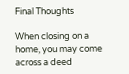Final Thoughts

When closing on a home, you may come across a deed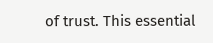of trust. This essential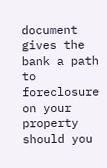document gives the bank a path to foreclosure on your property should you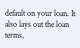default on your loan. It also lays out the loan terms,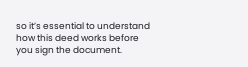so it’s essential to understand how this deed works before you sign the document.